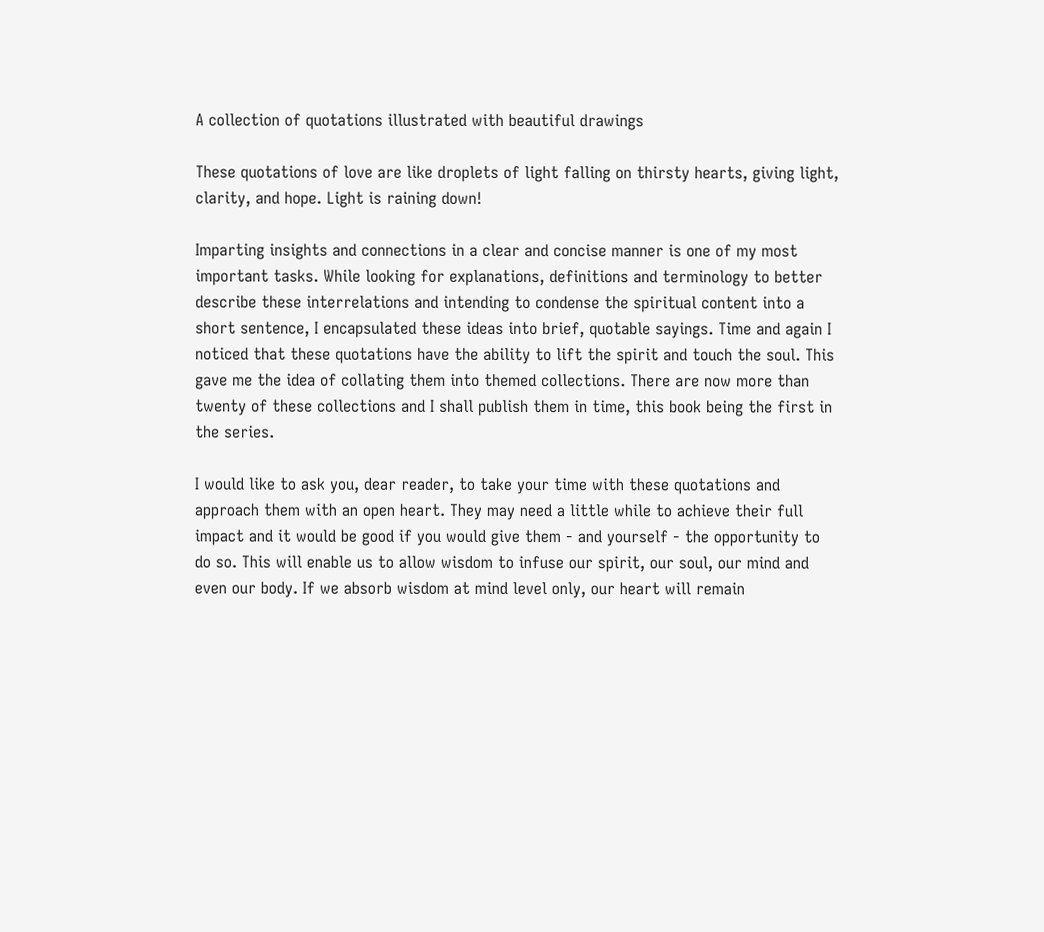A collection of quotations illustrated with beautiful drawings

These quotations of love are like droplets of light falling on thirsty hearts, giving light, clarity, and hope. Light is raining down!

Imparting insights and connections in a clear and concise manner is one of my most important tasks. While looking for explanations, definitions and terminology to better describe these interrelations and intending to condense the spiritual content into a short sentence, I encapsulated these ideas into brief, quotable sayings. Time and again I noticed that these quotations have the ability to lift the spirit and touch the soul. This gave me the idea of collating them into themed collections. There are now more than twenty of these collections and I shall publish them in time, this book being the first in the series.

I would like to ask you, dear reader, to take your time with these quotations and approach them with an open heart. They may need a little while to achieve their full impact and it would be good if you would give them - and yourself - the opportunity to do so. This will enable us to allow wisdom to infuse our spirit, our soul, our mind and even our body. If we absorb wisdom at mind level only, our heart will remain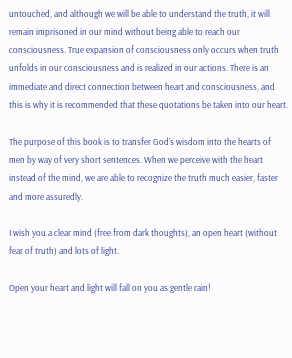untouched, and although we will be able to understand the truth, it will remain imprisoned in our mind without being able to reach our consciousness. True expansion of consciousness only occurs when truth unfolds in our consciousness and is realized in our actions. There is an immediate and direct connection between heart and consciousness, and this is why it is recommended that these quotations be taken into our heart.

The purpose of this book is to transfer God's wisdom into the hearts of men by way of very short sentences. When we perceive with the heart instead of the mind, we are able to recognize the truth much easier, faster and more assuredly.

I wish you a clear mind (free from dark thoughts), an open heart (without fear of truth) and lots of light.

Open your heart and light will fall on you as gentle rain!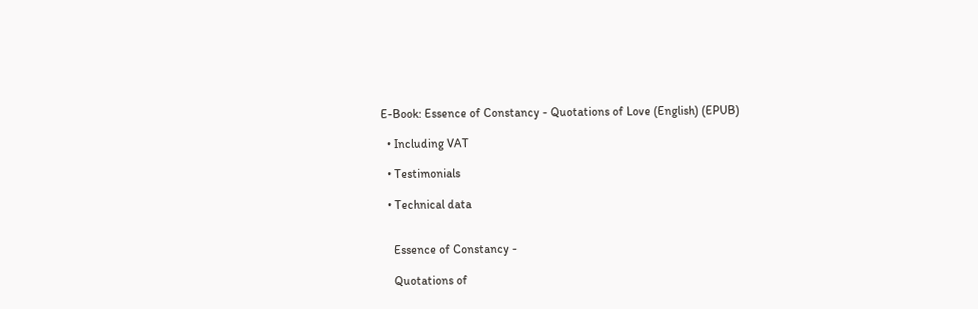E-Book: Essence of Constancy - Quotations of Love (English) (EPUB)

  • Including VAT

  • Testimonials

  • Technical data


    Essence of Constancy -

    Quotations of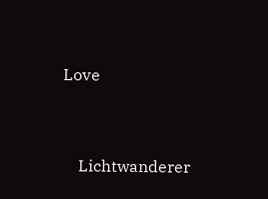Love


    Lichtwanderer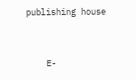publishing house


    E-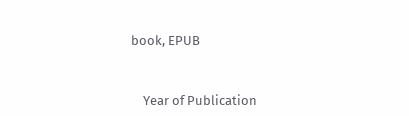book, EPUB



    Year of Publication